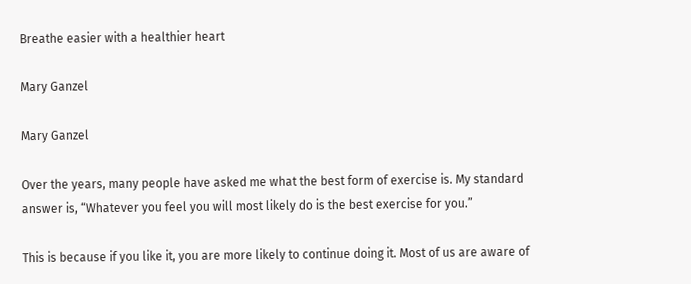Breathe easier with a healthier heart

Mary Ganzel

Mary Ganzel

Over the years, many people have asked me what the best form of exercise is. My standard answer is, “Whatever you feel you will most likely do is the best exercise for you.”

This is because if you like it, you are more likely to continue doing it. Most of us are aware of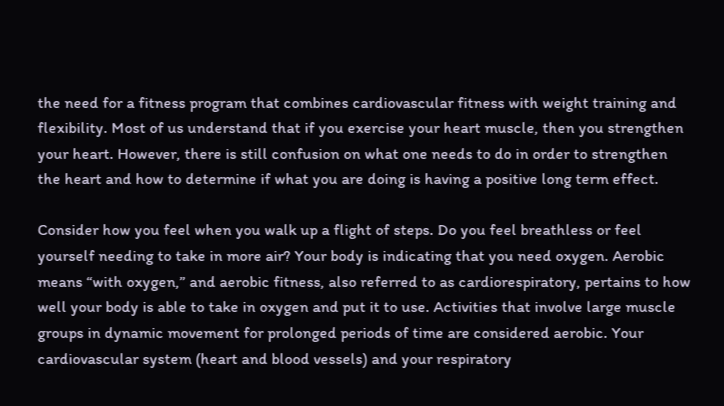the need for a fitness program that combines cardiovascular fitness with weight training and flexibility. Most of us understand that if you exercise your heart muscle, then you strengthen your heart. However, there is still confusion on what one needs to do in order to strengthen the heart and how to determine if what you are doing is having a positive long term effect.

Consider how you feel when you walk up a flight of steps. Do you feel breathless or feel yourself needing to take in more air? Your body is indicating that you need oxygen. Aerobic means “with oxygen,” and aerobic fitness, also referred to as cardiorespiratory, pertains to how well your body is able to take in oxygen and put it to use. Activities that involve large muscle groups in dynamic movement for prolonged periods of time are considered aerobic. Your cardiovascular system (heart and blood vessels) and your respiratory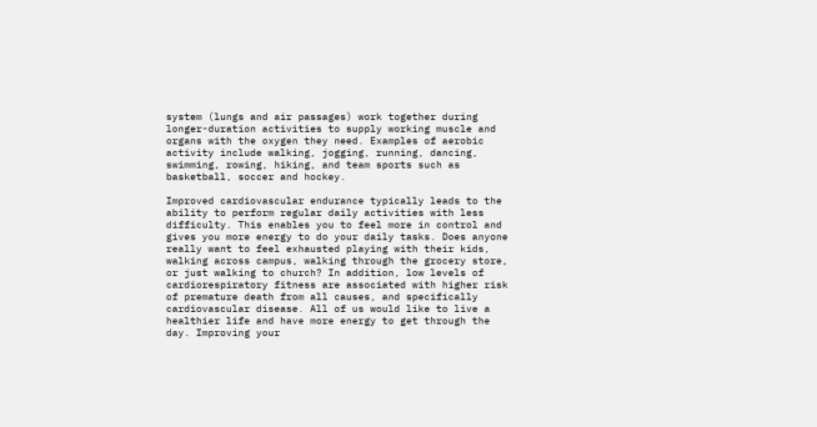system (lungs and air passages) work together during longer-duration activities to supply working muscle and organs with the oxygen they need. Examples of aerobic activity include walking, jogging, running, dancing, swimming, rowing, hiking, and team sports such as basketball, soccer and hockey.

Improved cardiovascular endurance typically leads to the ability to perform regular daily activities with less difficulty. This enables you to feel more in control and gives you more energy to do your daily tasks. Does anyone really want to feel exhausted playing with their kids, walking across campus, walking through the grocery store, or just walking to church? In addition, low levels of cardiorespiratory fitness are associated with higher risk of premature death from all causes, and specifically cardiovascular disease. All of us would like to live a healthier life and have more energy to get through the day. Improving your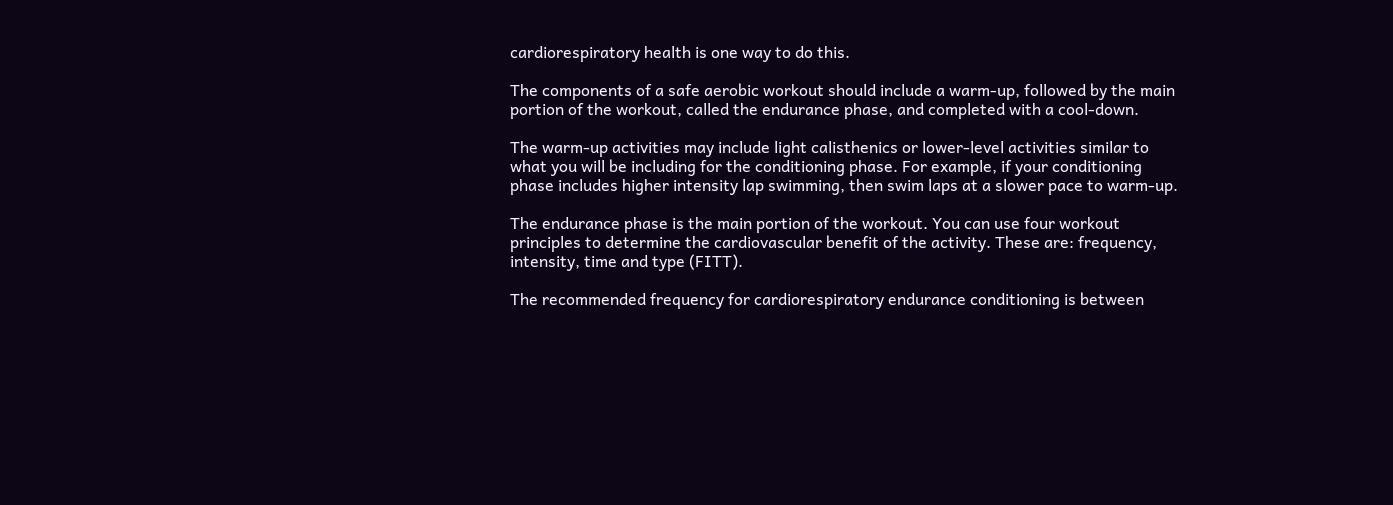cardiorespiratory health is one way to do this.

The components of a safe aerobic workout should include a warm-up, followed by the main portion of the workout, called the endurance phase, and completed with a cool-down.

The warm-up activities may include light calisthenics or lower-level activities similar to what you will be including for the conditioning phase. For example, if your conditioning phase includes higher intensity lap swimming, then swim laps at a slower pace to warm-up.

The endurance phase is the main portion of the workout. You can use four workout principles to determine the cardiovascular benefit of the activity. These are: frequency, intensity, time and type (FITT).

The recommended frequency for cardiorespiratory endurance conditioning is between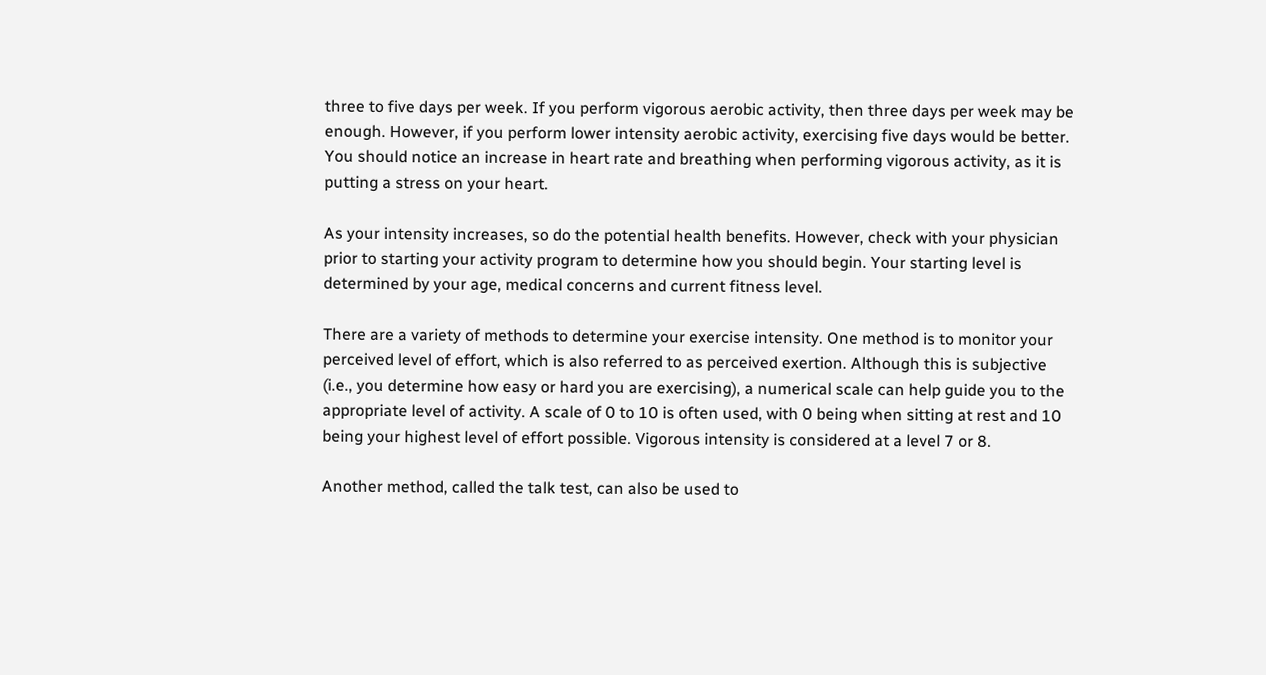three to five days per week. If you perform vigorous aerobic activity, then three days per week may be enough. However, if you perform lower intensity aerobic activity, exercising five days would be better. You should notice an increase in heart rate and breathing when performing vigorous activity, as it is putting a stress on your heart.

As your intensity increases, so do the potential health benefits. However, check with your physician prior to starting your activity program to determine how you should begin. Your starting level is determined by your age, medical concerns and current fitness level.

There are a variety of methods to determine your exercise intensity. One method is to monitor your perceived level of effort, which is also referred to as perceived exertion. Although this is subjective (i.e., you determine how easy or hard you are exercising), a numerical scale can help guide you to the appropriate level of activity. A scale of 0 to 10 is often used, with 0 being when sitting at rest and 10 being your highest level of effort possible. Vigorous intensity is considered at a level 7 or 8.

Another method, called the talk test, can also be used to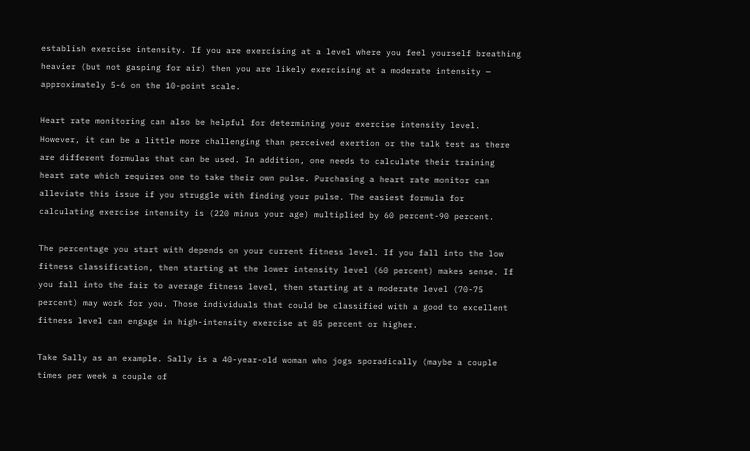establish exercise intensity. If you are exercising at a level where you feel yourself breathing heavier (but not gasping for air) then you are likely exercising at a moderate intensity — approximately 5-6 on the 10-point scale.

Heart rate monitoring can also be helpful for determining your exercise intensity level. However, it can be a little more challenging than perceived exertion or the talk test as there are different formulas that can be used. In addition, one needs to calculate their training heart rate which requires one to take their own pulse. Purchasing a heart rate monitor can alleviate this issue if you struggle with finding your pulse. The easiest formula for calculating exercise intensity is (220 minus your age) multiplied by 60 percent-90 percent.

The percentage you start with depends on your current fitness level. If you fall into the low fitness classification, then starting at the lower intensity level (60 percent) makes sense. If you fall into the fair to average fitness level, then starting at a moderate level (70-75 percent) may work for you. Those individuals that could be classified with a good to excellent fitness level can engage in high-intensity exercise at 85 percent or higher.

Take Sally as an example. Sally is a 40-year-old woman who jogs sporadically (maybe a couple times per week a couple of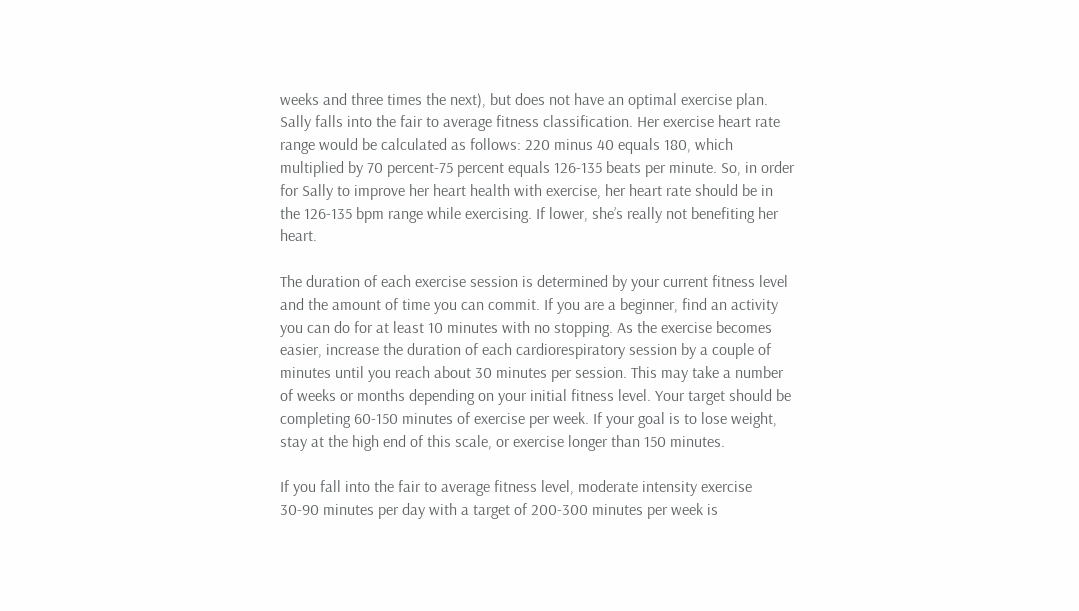weeks and three times the next), but does not have an optimal exercise plan. Sally falls into the fair to average fitness classification. Her exercise heart rate range would be calculated as follows: 220 minus 40 equals 180, which multiplied by 70 percent-75 percent equals 126-135 beats per minute. So, in order for Sally to improve her heart health with exercise, her heart rate should be in the 126-135 bpm range while exercising. If lower, she’s really not benefiting her heart.

The duration of each exercise session is determined by your current fitness level and the amount of time you can commit. If you are a beginner, find an activity you can do for at least 10 minutes with no stopping. As the exercise becomes easier, increase the duration of each cardiorespiratory session by a couple of minutes until you reach about 30 minutes per session. This may take a number of weeks or months depending on your initial fitness level. Your target should be completing 60-150 minutes of exercise per week. If your goal is to lose weight, stay at the high end of this scale, or exercise longer than 150 minutes.

If you fall into the fair to average fitness level, moderate intensity exercise 30-90 minutes per day with a target of 200-300 minutes per week is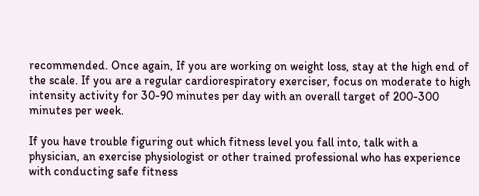recommended. Once again, If you are working on weight loss, stay at the high end of the scale. If you are a regular cardiorespiratory exerciser, focus on moderate to high intensity activity for 30-90 minutes per day with an overall target of 200-300 minutes per week.

If you have trouble figuring out which fitness level you fall into, talk with a physician, an exercise physiologist or other trained professional who has experience with conducting safe fitness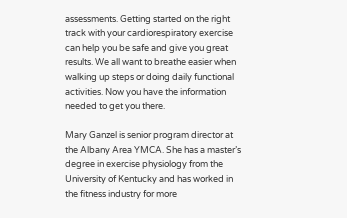assessments. Getting started on the right track with your cardiorespiratory exercise can help you be safe and give you great results. We all want to breathe easier when walking up steps or doing daily functional activities. Now you have the information needed to get you there.

Mary Ganzel is senior program director at the Albany Area YMCA. She has a master’s degree in exercise physiology from the University of Kentucky and has worked in the fitness industry for more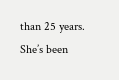than 25 years. She’s been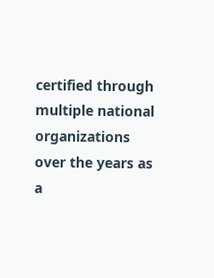certified through multiple national organizations over the years as a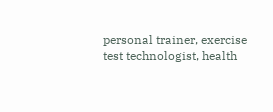personal trainer, exercise test technologist, health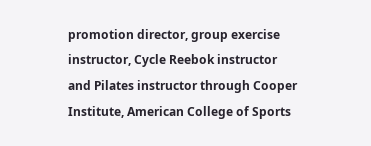promotion director, group exercise instructor, Cycle Reebok instructor and Pilates instructor through Cooper Institute, American College of Sports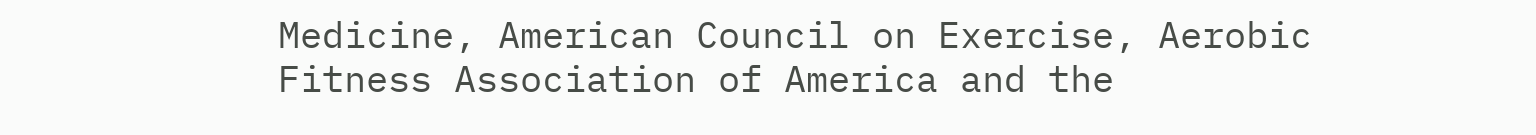Medicine, American Council on Exercise, Aerobic Fitness Association of America and the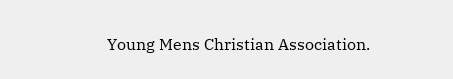Young Mens Christian Association.